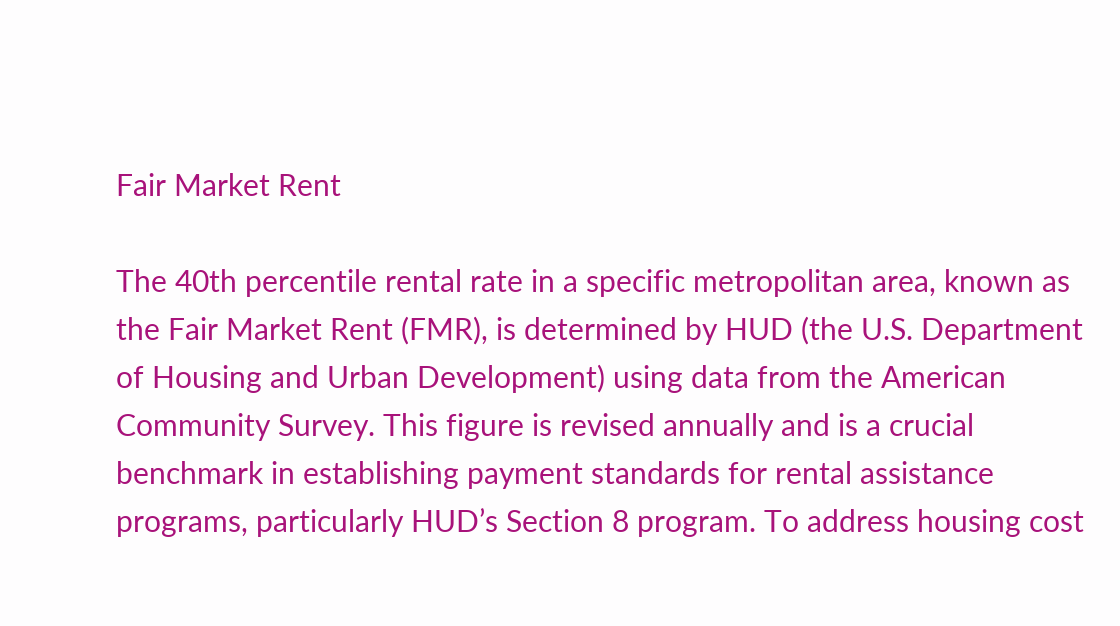Fair Market Rent

The 40th percentile rental rate in a specific metropolitan area, known as the Fair Market Rent (FMR), is determined by HUD (the U.S. Department of Housing and Urban Development) using data from the American Community Survey. This figure is revised annually and is a crucial benchmark in establishing payment standards for rental assistance programs, particularly HUD’s Section 8 program. To address housing cost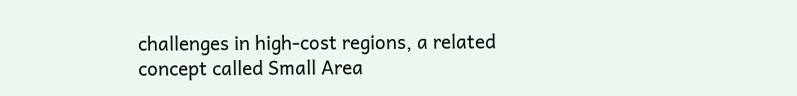challenges in high-cost regions, a related concept called Small Area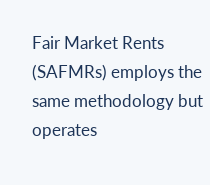Fair Market Rents (SAFMRs) employs the same methodology but operates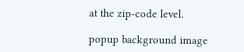at the zip-code level.

popup background image